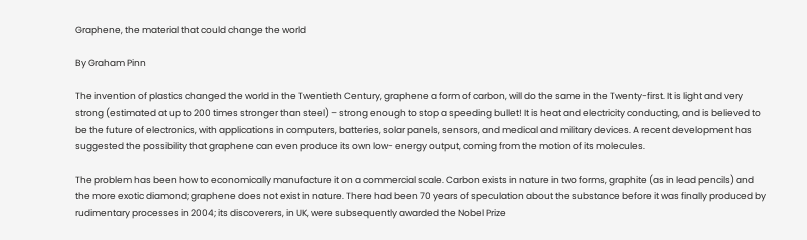Graphene, the material that could change the world

By Graham Pinn

The invention of plastics changed the world in the Twentieth Century, graphene a form of carbon, will do the same in the Twenty-first. It is light and very strong (estimated at up to 200 times stronger than steel) – strong enough to stop a speeding bullet! It is heat and electricity conducting, and is believed to be the future of electronics, with applications in computers, batteries, solar panels, sensors, and medical and military devices. A recent development has suggested the possibility that graphene can even produce its own low- energy output, coming from the motion of its molecules.

The problem has been how to economically manufacture it on a commercial scale. Carbon exists in nature in two forms, graphite (as in lead pencils) and the more exotic diamond; graphene does not exist in nature. There had been 70 years of speculation about the substance before it was finally produced by rudimentary processes in 2004; its discoverers, in UK, were subsequently awarded the Nobel Prize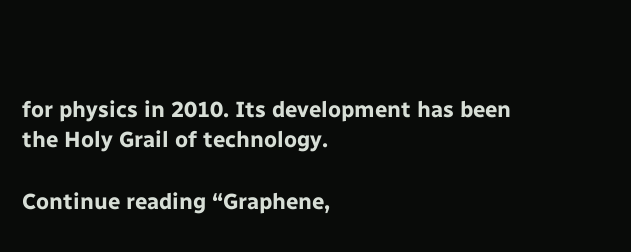for physics in 2010. Its development has been the Holy Grail of technology.

Continue reading “Graphene,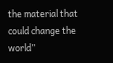the material that could change the world”